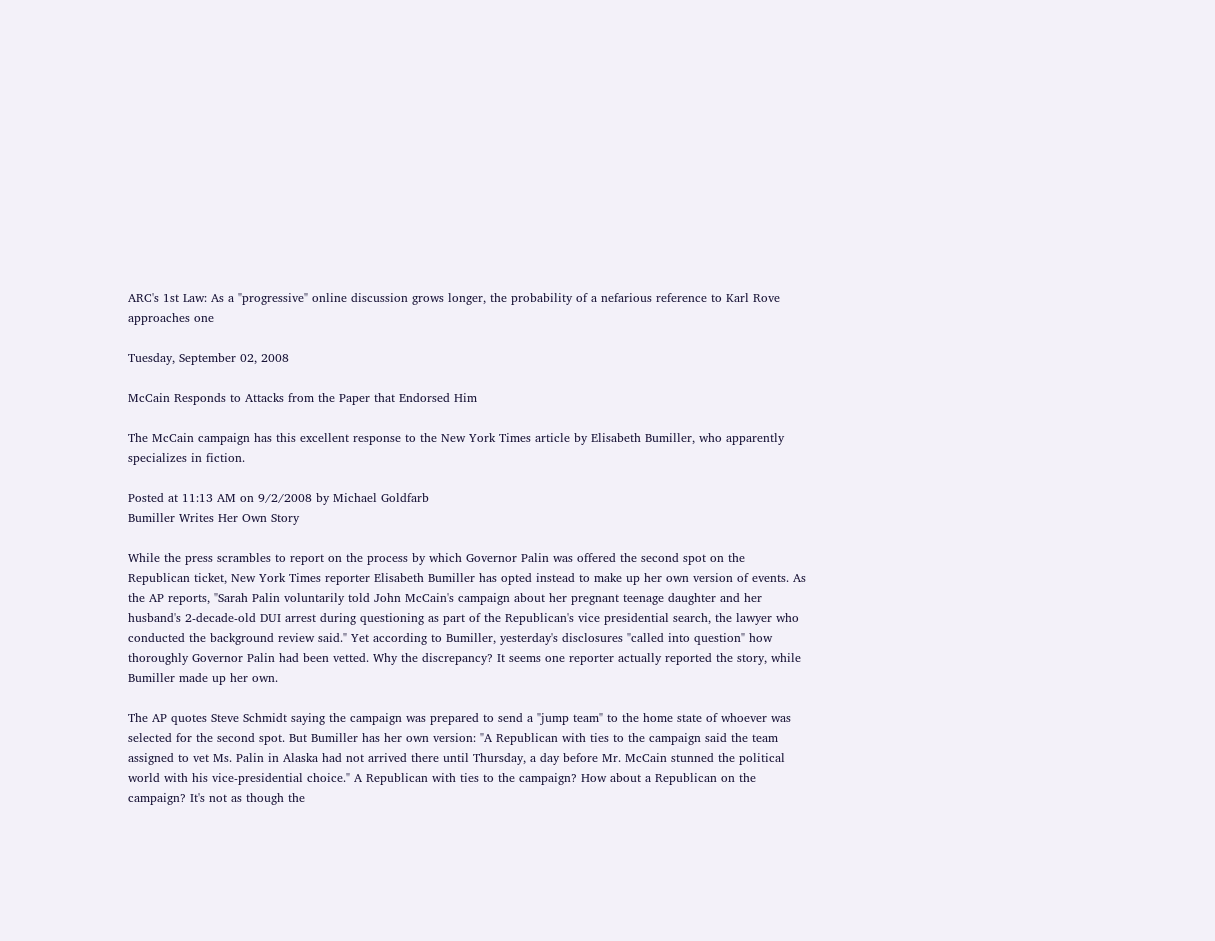ARC's 1st Law: As a "progressive" online discussion grows longer, the probability of a nefarious reference to Karl Rove approaches one

Tuesday, September 02, 2008

McCain Responds to Attacks from the Paper that Endorsed Him

The McCain campaign has this excellent response to the New York Times article by Elisabeth Bumiller, who apparently specializes in fiction.

Posted at 11:13 AM on 9/2/2008 by Michael Goldfarb
Bumiller Writes Her Own Story

While the press scrambles to report on the process by which Governor Palin was offered the second spot on the Republican ticket, New York Times reporter Elisabeth Bumiller has opted instead to make up her own version of events. As the AP reports, "Sarah Palin voluntarily told John McCain's campaign about her pregnant teenage daughter and her husband's 2-decade-old DUI arrest during questioning as part of the Republican's vice presidential search, the lawyer who conducted the background review said." Yet according to Bumiller, yesterday's disclosures "called into question" how thoroughly Governor Palin had been vetted. Why the discrepancy? It seems one reporter actually reported the story, while Bumiller made up her own.

The AP quotes Steve Schmidt saying the campaign was prepared to send a "jump team" to the home state of whoever was selected for the second spot. But Bumiller has her own version: "A Republican with ties to the campaign said the team assigned to vet Ms. Palin in Alaska had not arrived there until Thursday, a day before Mr. McCain stunned the political world with his vice-presidential choice." A Republican with ties to the campaign? How about a Republican on the campaign? It's not as though the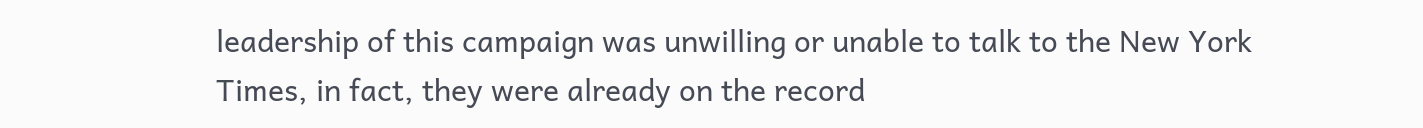leadership of this campaign was unwilling or unable to talk to the New York Times, in fact, they were already on the record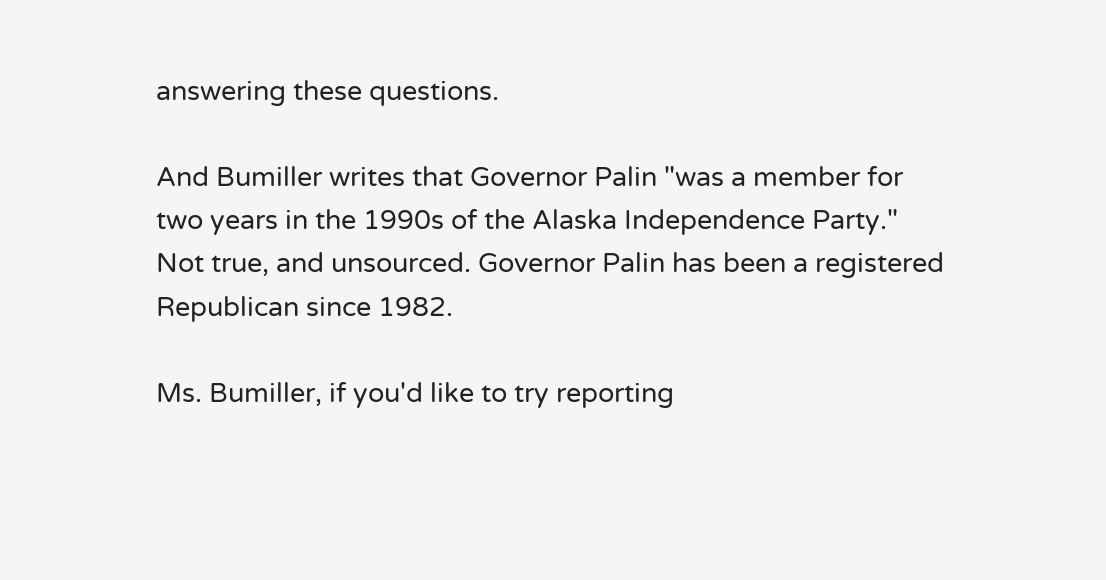answering these questions.

And Bumiller writes that Governor Palin "was a member for two years in the 1990s of the Alaska Independence Party." Not true, and unsourced. Governor Palin has been a registered Republican since 1982.

Ms. Bumiller, if you'd like to try reporting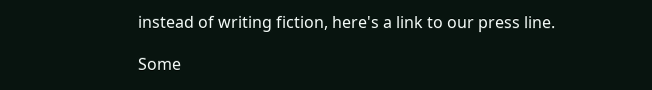instead of writing fiction, here's a link to our press line.

Some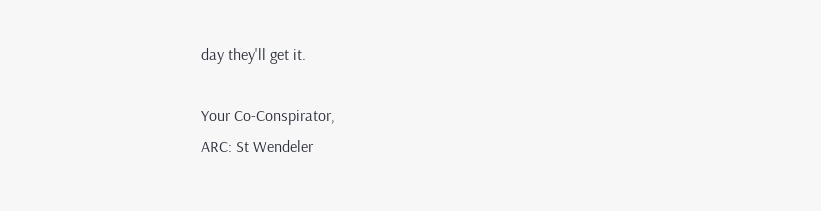day they'll get it.

Your Co-Conspirator,
ARC: St Wendeler